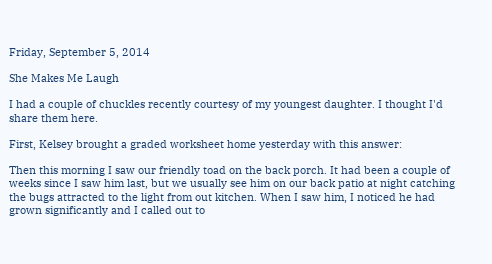Friday, September 5, 2014

She Makes Me Laugh

I had a couple of chuckles recently courtesy of my youngest daughter. I thought I'd share them here.

First, Kelsey brought a graded worksheet home yesterday with this answer:

Then this morning I saw our friendly toad on the back porch. It had been a couple of weeks since I saw him last, but we usually see him on our back patio at night catching the bugs attracted to the light from out kitchen. When I saw him, I noticed he had grown significantly and I called out to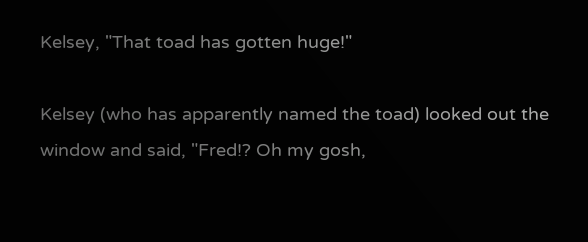Kelsey, "That toad has gotten huge!"

Kelsey (who has apparently named the toad) looked out the window and said, "Fred!? Oh my gosh,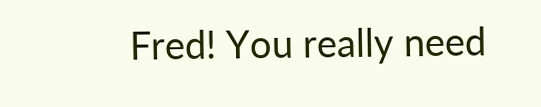Fred! You really need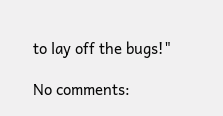to lay off the bugs!"

No comments: